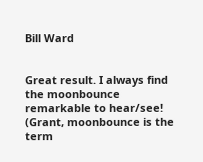Bill Ward


Great result. I always find the moonbounce remarkable to hear/see! (Grant, moonbounce is the term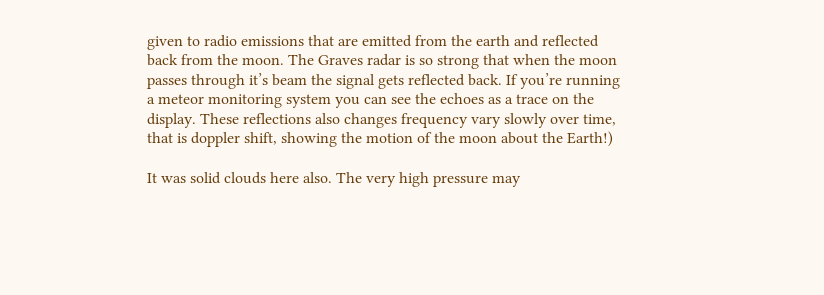given to radio emissions that are emitted from the earth and reflected back from the moon. The Graves radar is so strong that when the moon passes through it’s beam the signal gets reflected back. If you’re running a meteor monitoring system you can see the echoes as a trace on the display. These reflections also changes frequency vary slowly over time, that is doppler shift, showing the motion of the moon about the Earth!)

It was solid clouds here also. The very high pressure may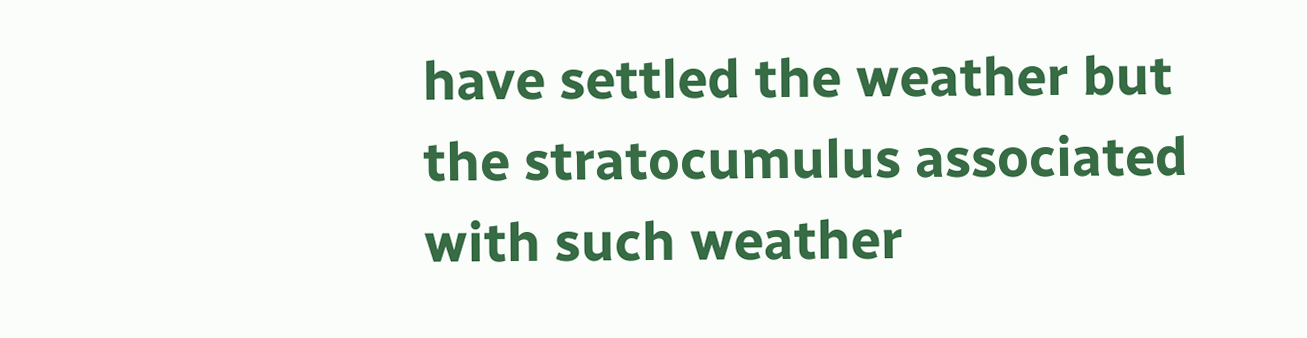have settled the weather but the stratocumulus associated with such weather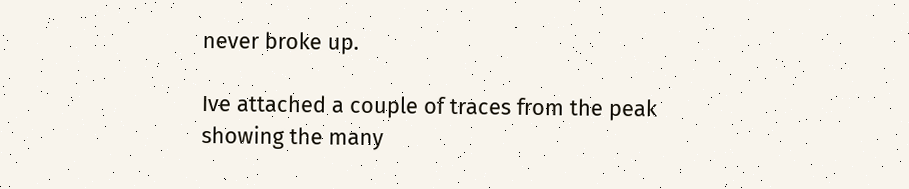never broke up.

Ive attached a couple of traces from the peak showing the many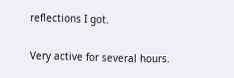reflections I got.

Very active for several hours.